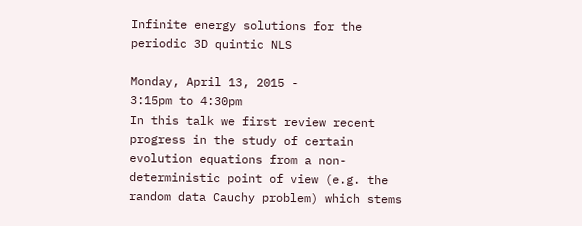Infinite energy solutions for the periodic 3D quintic NLS

Monday, April 13, 2015 -
3:15pm to 4:30pm
In this talk we first review recent progress in the study of certain evolution equations from a non-deterministic point of view (e.g. the random data Cauchy problem) which stems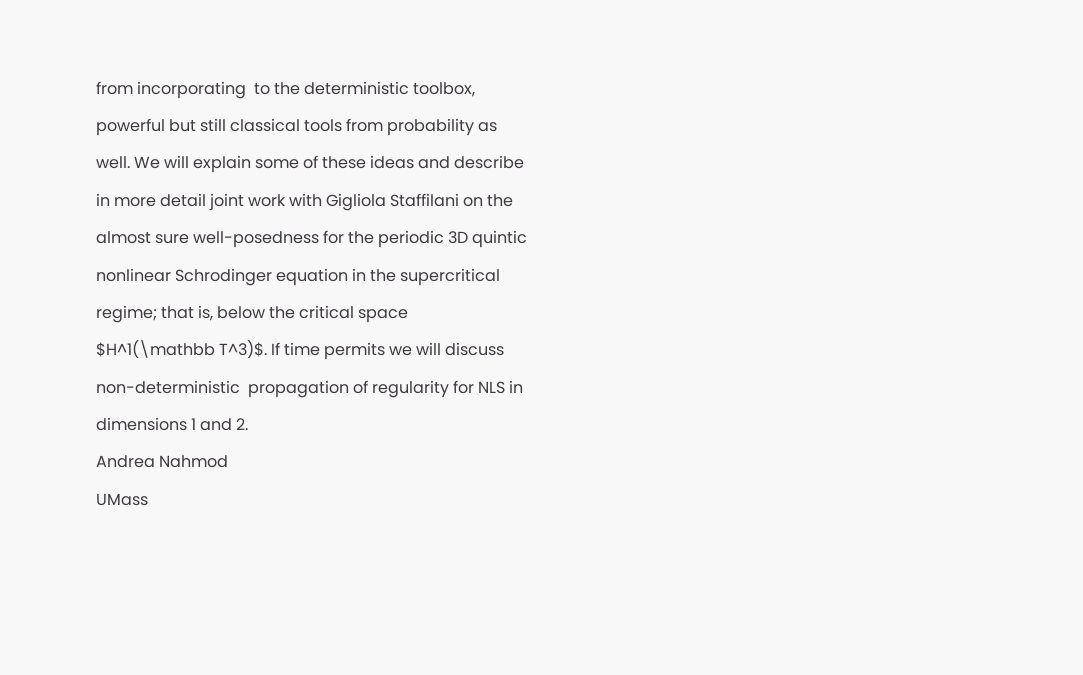from incorporating  to the deterministic toolbox, powerful but still classical tools from probability as well. We will explain some of these ideas and describe in more detail joint work with Gigliola Staffilani on the almost sure well-posedness for the periodic 3D quintic nonlinear Schrodinger equation in the supercritical regime; that is, below the critical space $H^1(\mathbb T^3)$. If time permits we will discuss non-deterministic  propagation of regularity for NLS in dimensions 1 and 2.
Andrea Nahmod
UMass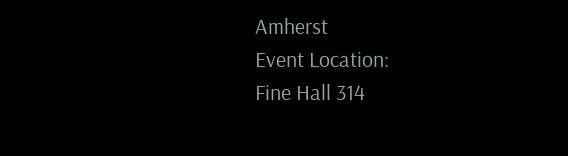Amherst
Event Location:
Fine Hall 314